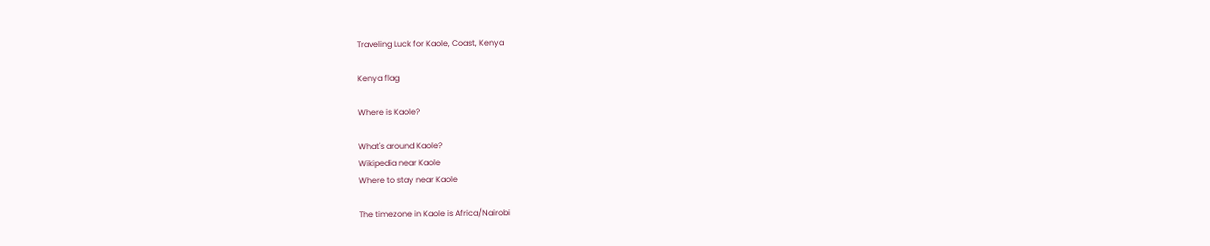Traveling Luck for Kaole, Coast, Kenya

Kenya flag

Where is Kaole?

What's around Kaole?
Wikipedia near Kaole
Where to stay near Kaole

The timezone in Kaole is Africa/Nairobi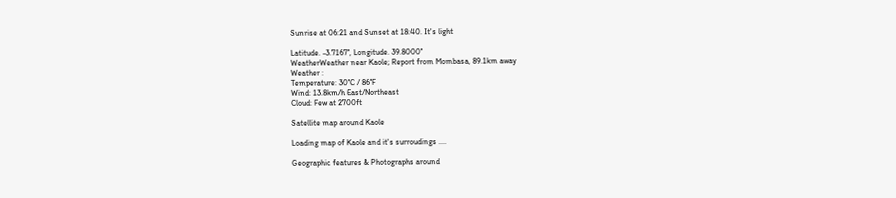Sunrise at 06:21 and Sunset at 18:40. It's light

Latitude. -3.7167°, Longitude. 39.8000°
WeatherWeather near Kaole; Report from Mombasa, 89.1km away
Weather :
Temperature: 30°C / 86°F
Wind: 13.8km/h East/Northeast
Cloud: Few at 2700ft

Satellite map around Kaole

Loading map of Kaole and it's surroudings ....

Geographic features & Photographs around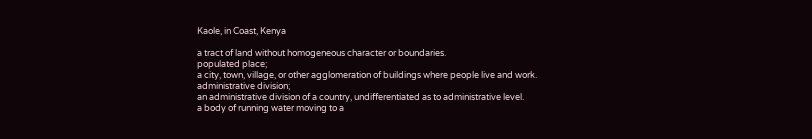Kaole, in Coast, Kenya

a tract of land without homogeneous character or boundaries.
populated place;
a city, town, village, or other agglomeration of buildings where people live and work.
administrative division;
an administrative division of a country, undifferentiated as to administrative level.
a body of running water moving to a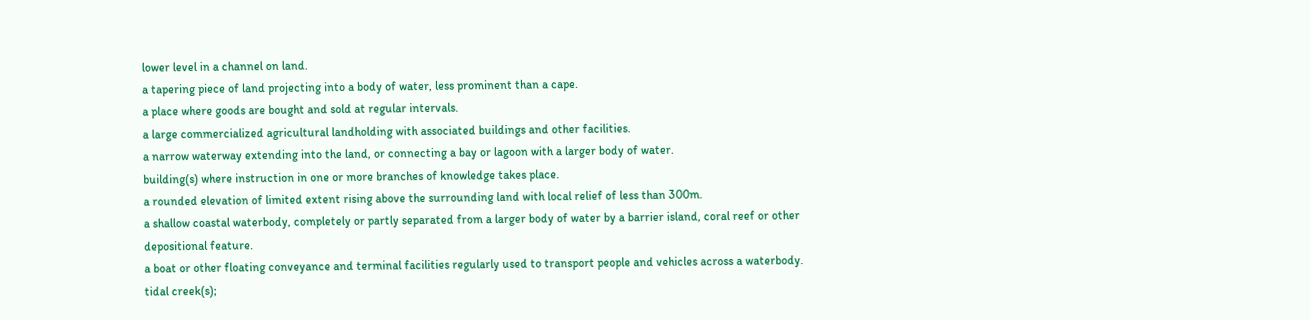lower level in a channel on land.
a tapering piece of land projecting into a body of water, less prominent than a cape.
a place where goods are bought and sold at regular intervals.
a large commercialized agricultural landholding with associated buildings and other facilities.
a narrow waterway extending into the land, or connecting a bay or lagoon with a larger body of water.
building(s) where instruction in one or more branches of knowledge takes place.
a rounded elevation of limited extent rising above the surrounding land with local relief of less than 300m.
a shallow coastal waterbody, completely or partly separated from a larger body of water by a barrier island, coral reef or other depositional feature.
a boat or other floating conveyance and terminal facilities regularly used to transport people and vehicles across a waterbody.
tidal creek(s);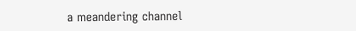a meandering channel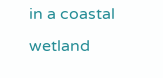in a coastal wetland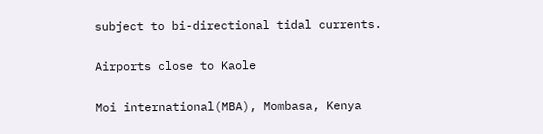subject to bi-directional tidal currents.

Airports close to Kaole

Moi international(MBA), Mombasa, Kenya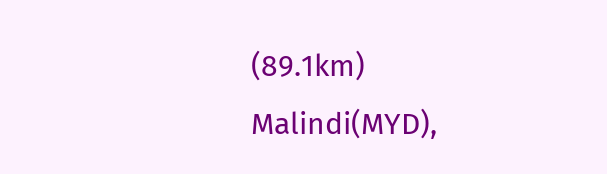(89.1km)
Malindi(MYD),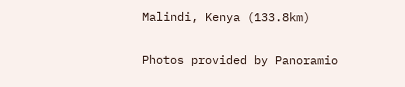Malindi, Kenya (133.8km)

Photos provided by Panoramio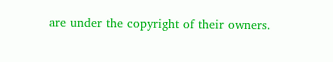are under the copyright of their owners.